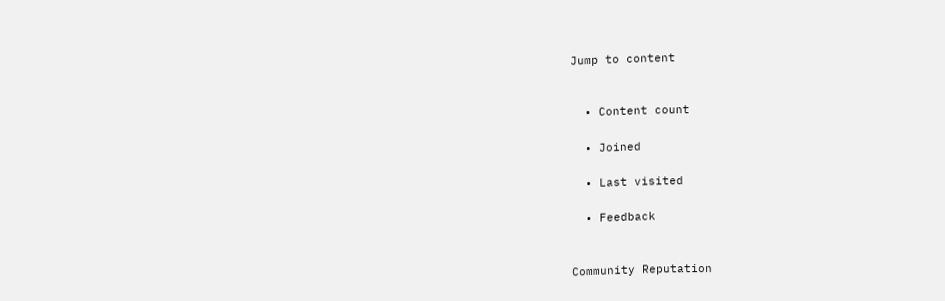Jump to content


  • Content count

  • Joined

  • Last visited

  • Feedback


Community Reputation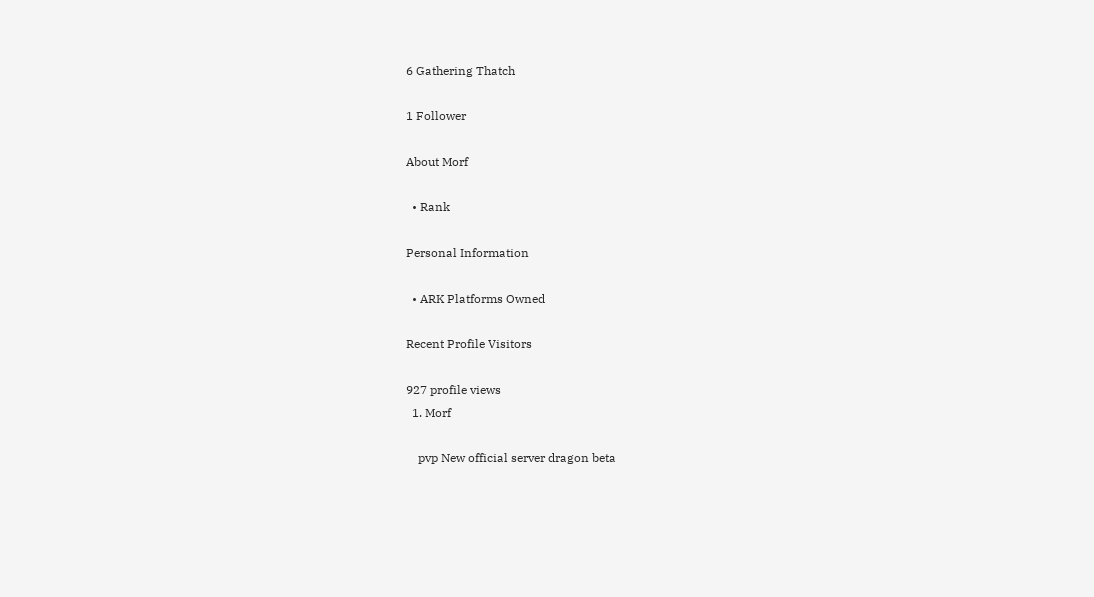6 Gathering Thatch

1 Follower

About Morf

  • Rank

Personal Information

  • ARK Platforms Owned

Recent Profile Visitors

927 profile views
  1. Morf

    pvp New official server dragon beta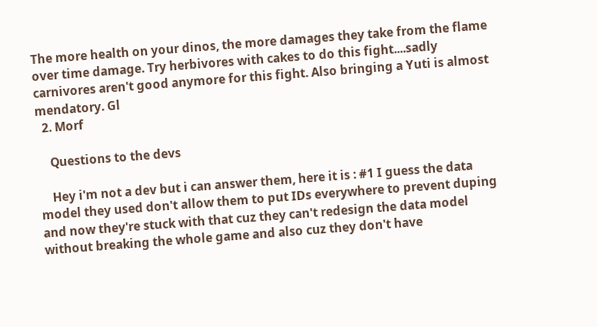The more health on your dinos, the more damages they take from the flame over time damage. Try herbivores with cakes to do this fight....sadly carnivores aren't good anymore for this fight. Also bringing a Yuti is almost mendatory. Gl
  2. Morf

    Questions to the devs

    Hey i'm not a dev but i can answer them, here it is : #1 I guess the data model they used don't allow them to put IDs everywhere to prevent duping and now they're stuck with that cuz they can't redesign the data model without breaking the whole game and also cuz they don't have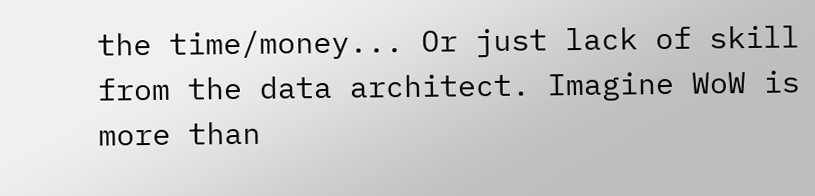the time/money... Or just lack of skill from the data architect. Imagine WoW is more than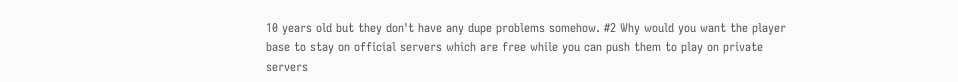10 years old but they don't have any dupe problems somehow. #2 Why would you want the player base to stay on official servers which are free while you can push them to play on private servers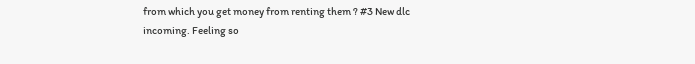from which you get money from renting them ? #3 New dlc incoming. Feeling so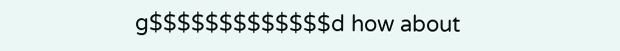g$$$$$$$$$$$$$d how about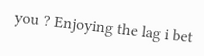you ? Enjoying the lag i bet